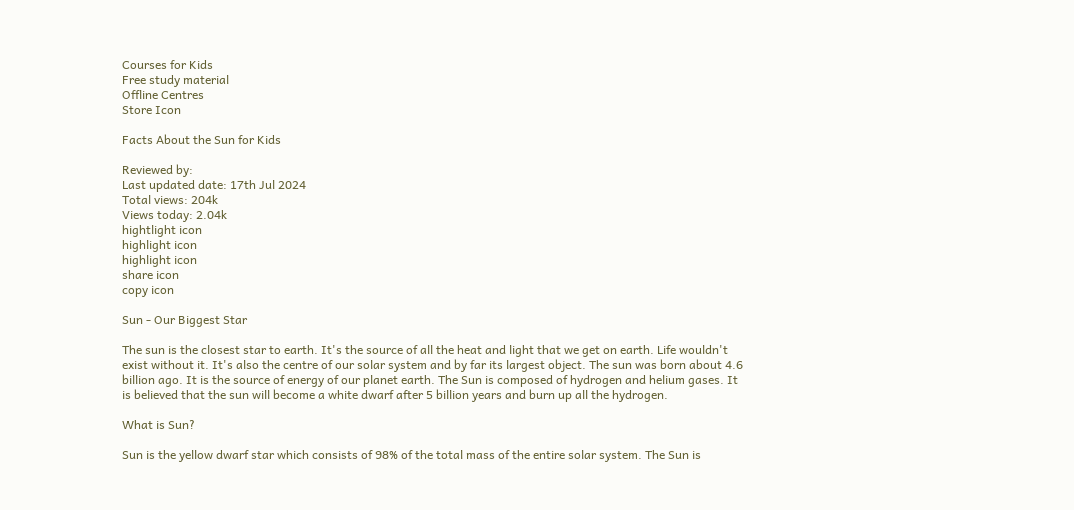Courses for Kids
Free study material
Offline Centres
Store Icon

Facts About the Sun for Kids

Reviewed by:
Last updated date: 17th Jul 2024
Total views: 204k
Views today: 2.04k
hightlight icon
highlight icon
highlight icon
share icon
copy icon

Sun - Our Biggest Star

The sun is the closest star to earth. It's the source of all the heat and light that we get on earth. Life wouldn't exist without it. It's also the centre of our solar system and by far its largest object. The sun was born about 4.6 billion ago. It is the source of energy of our planet earth. The Sun is composed of hydrogen and helium gases. It is believed that the sun will become a white dwarf after 5 billion years and burn up all the hydrogen.

What is Sun?

Sun is the yellow dwarf star which consists of 98% of the total mass of the entire solar system. The Sun is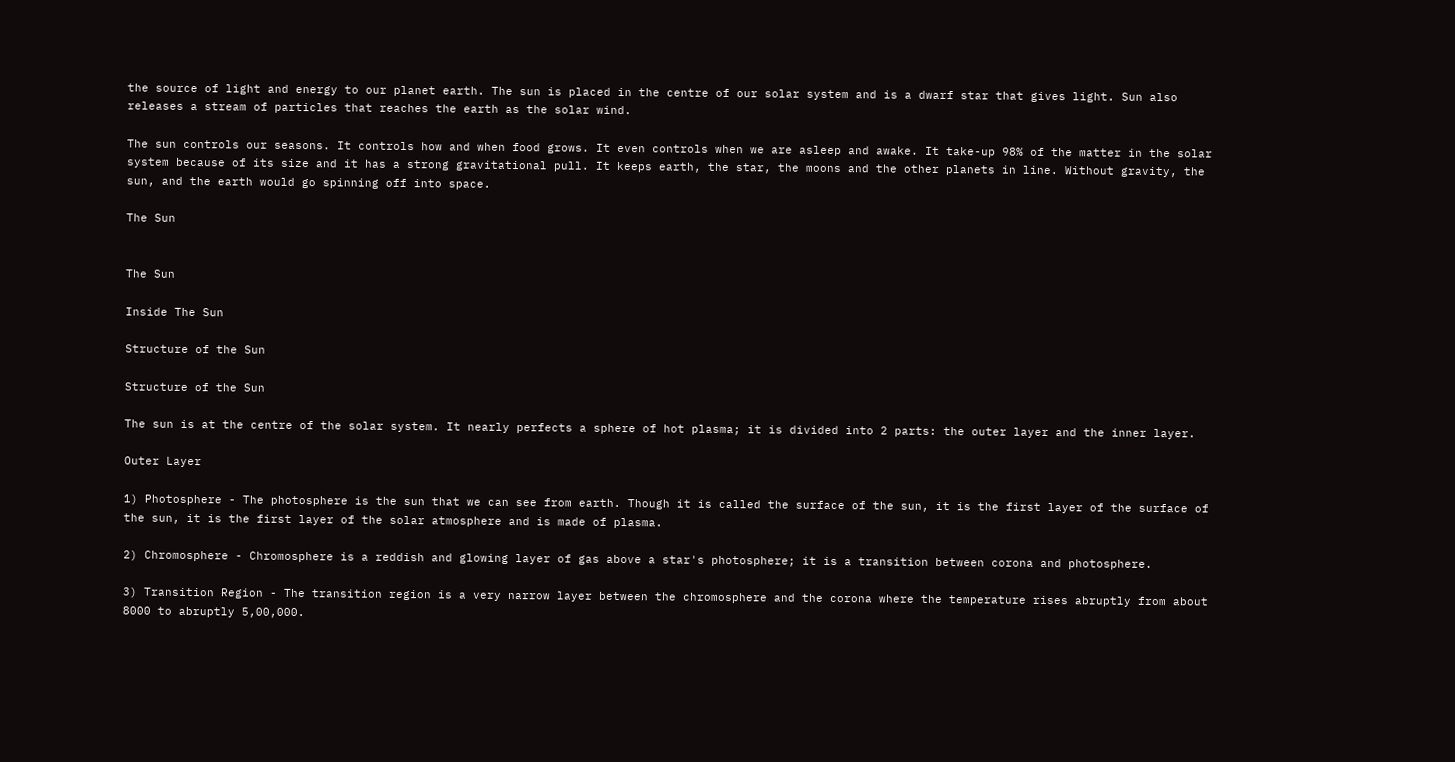the source of light and energy to our planet earth. The sun is placed in the centre of our solar system and is a dwarf star that gives light. Sun also releases a stream of particles that reaches the earth as the solar wind.

The sun controls our seasons. It controls how and when food grows. It even controls when we are asleep and awake. It take-up 98% of the matter in the solar system because of its size and it has a strong gravitational pull. It keeps earth, the star, the moons and the other planets in line. Without gravity, the sun, and the earth would go spinning off into space.

The Sun


The Sun

Inside The Sun

Structure of the Sun

Structure of the Sun

The sun is at the centre of the solar system. It nearly perfects a sphere of hot plasma; it is divided into 2 parts: the outer layer and the inner layer.

Outer Layer

1) Photosphere - The photosphere is the sun that we can see from earth. Though it is called the surface of the sun, it is the first layer of the surface of the sun, it is the first layer of the solar atmosphere and is made of plasma.

2) Chromosphere - Chromosphere is a reddish and glowing layer of gas above a star's photosphere; it is a transition between corona and photosphere.

3) Transition Region - The transition region is a very narrow layer between the chromosphere and the corona where the temperature rises abruptly from about 8000 to abruptly 5,00,000.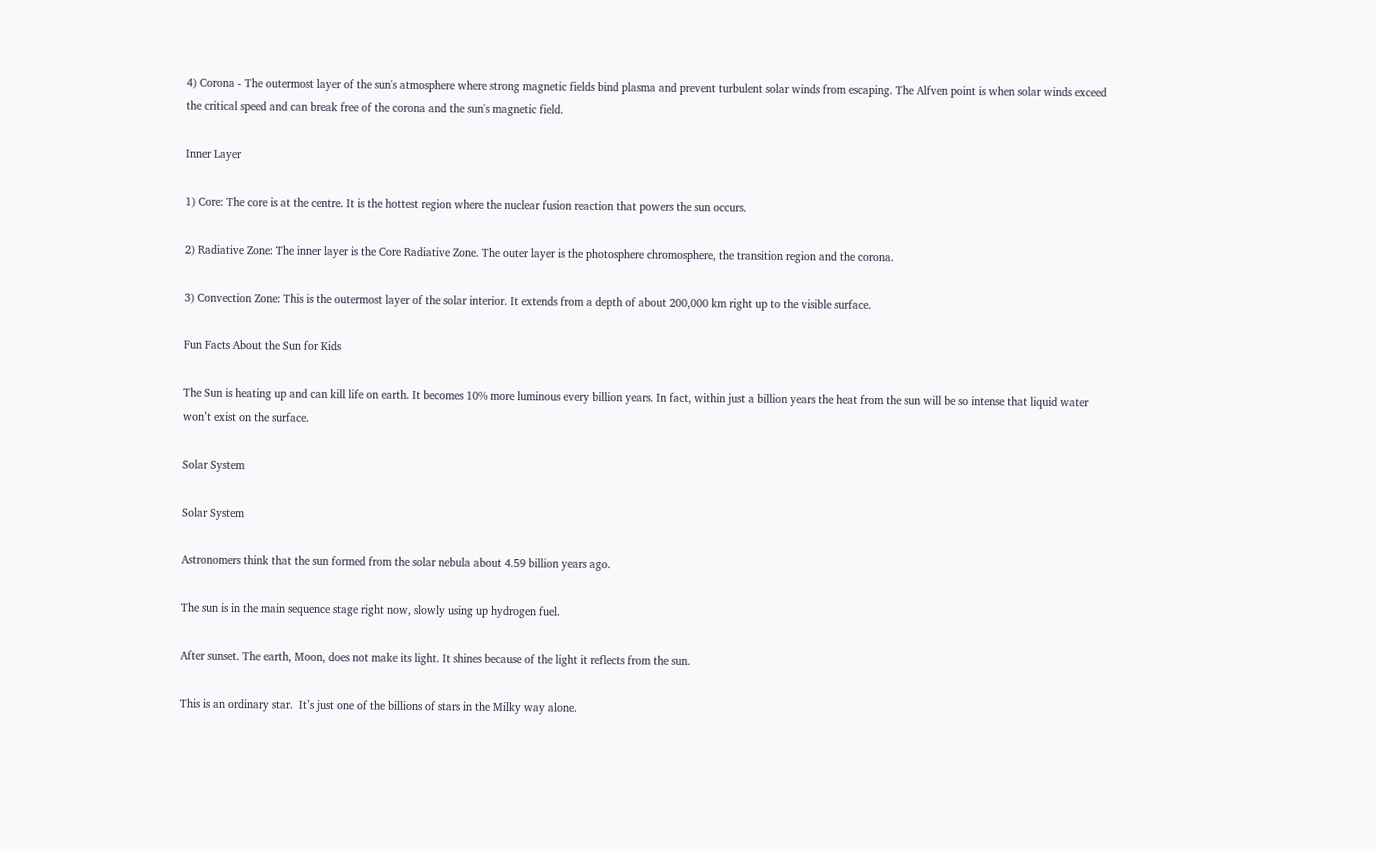4) Corona - The outermost layer of the sun's atmosphere where strong magnetic fields bind plasma and prevent turbulent solar winds from escaping. The Alfven point is when solar winds exceed the critical speed and can break free of the corona and the sun's magnetic field.

Inner Layer

1) Core: The core is at the centre. It is the hottest region where the nuclear fusion reaction that powers the sun occurs.

2) Radiative Zone: The inner layer is the Core Radiative Zone. The outer layer is the photosphere chromosphere, the transition region and the corona.

3) Convection Zone: This is the outermost layer of the solar interior. It extends from a depth of about 200,000 km right up to the visible surface.

Fun Facts About the Sun for Kids

The Sun is heating up and can kill life on earth. It becomes 10% more luminous every billion years. In fact, within just a billion years the heat from the sun will be so intense that liquid water won’t exist on the surface.

Solar System

Solar System

Astronomers think that the sun formed from the solar nebula about 4.59 billion years ago.

The sun is in the main sequence stage right now, slowly using up hydrogen fuel.

After sunset. The earth, Moon, does not make its light. It shines because of the light it reflects from the sun.

This is an ordinary star.  It’s just one of the billions of stars in the Milky way alone.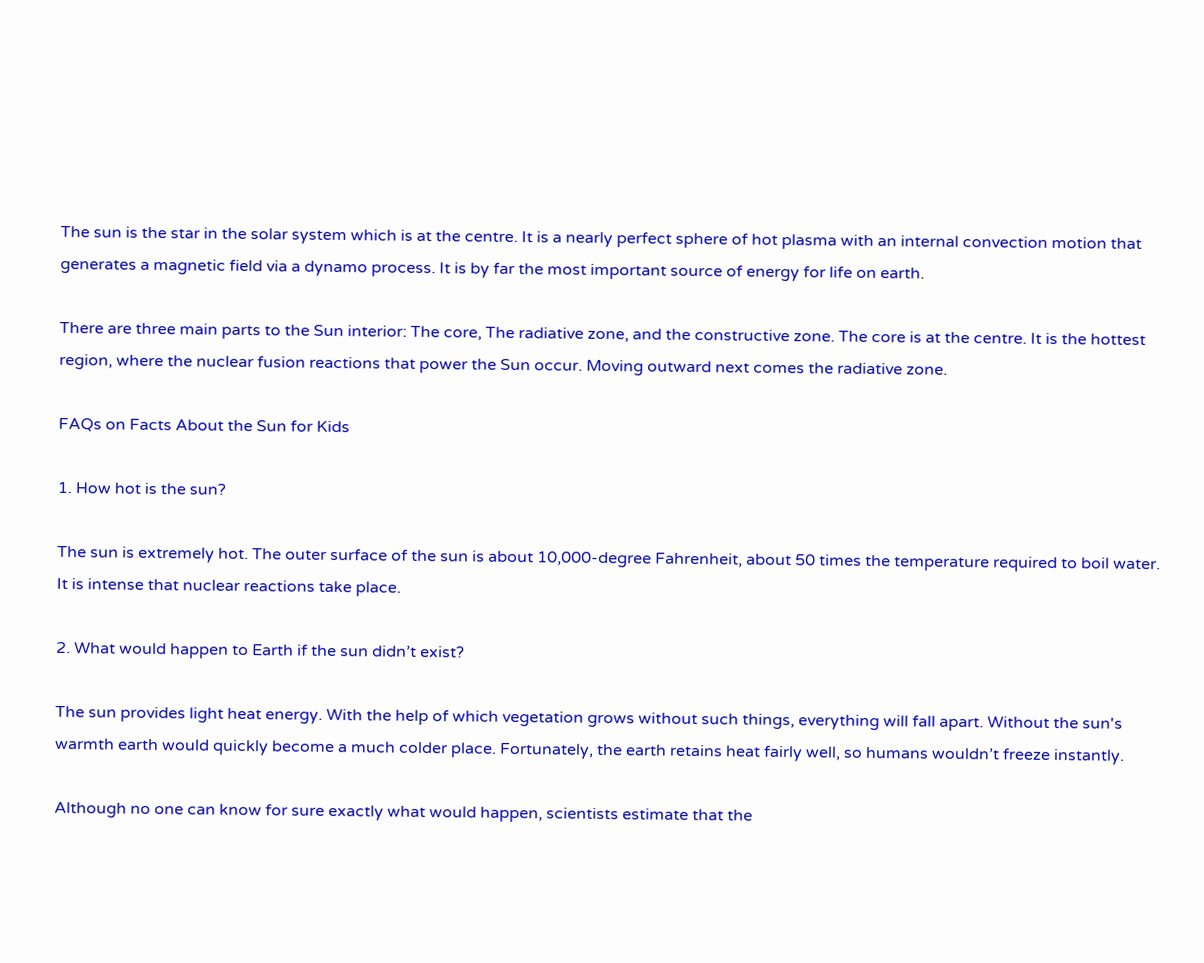The sun is the star in the solar system which is at the centre. It is a nearly perfect sphere of hot plasma with an internal convection motion that generates a magnetic field via a dynamo process. It is by far the most important source of energy for life on earth.

There are three main parts to the Sun interior: The core, The radiative zone, and the constructive zone. The core is at the centre. It is the hottest region, where the nuclear fusion reactions that power the Sun occur. Moving outward next comes the radiative zone.

FAQs on Facts About the Sun for Kids

1. How hot is the sun?

The sun is extremely hot. The outer surface of the sun is about 10,000-degree Fahrenheit, about 50 times the temperature required to boil water. It is intense that nuclear reactions take place.

2. What would happen to Earth if the sun didn’t exist?

The sun provides light heat energy. With the help of which vegetation grows without such things, everything will fall apart. Without the sun's warmth earth would quickly become a much colder place. Fortunately, the earth retains heat fairly well, so humans wouldn’t freeze instantly.

Although no one can know for sure exactly what would happen, scientists estimate that the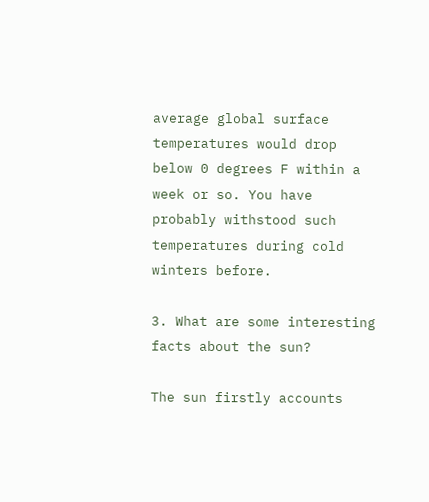average global surface temperatures would drop below 0 degrees F within a week or so. You have probably withstood such temperatures during cold winters before.

3. What are some interesting facts about the sun?

The sun firstly accounts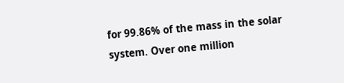for 99.86% of the mass in the solar system. Over one million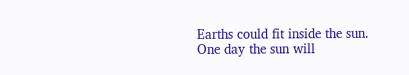Earths could fit inside the sun. One day the sun will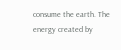consume the earth. The energy created by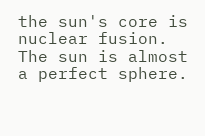the sun's core is nuclear fusion. The sun is almost a perfect sphere.